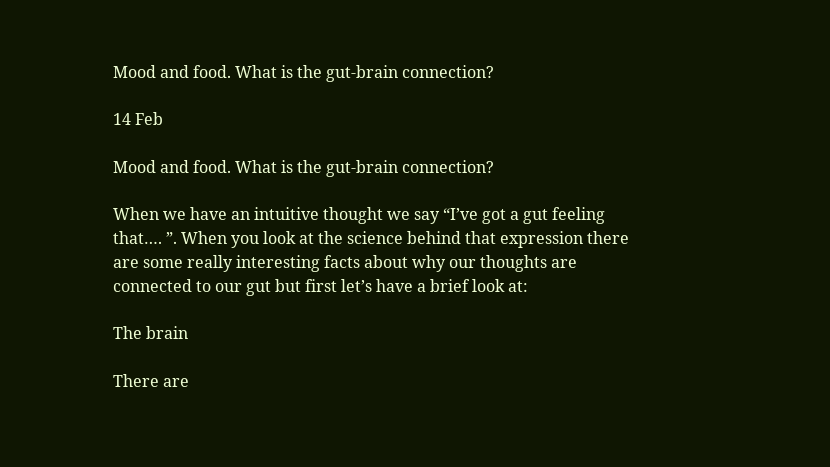Mood and food. What is the gut-brain connection?

14 Feb

Mood and food. What is the gut-brain connection?

When we have an intuitive thought we say “I’ve got a gut feeling that…. ”. When you look at the science behind that expression there are some really interesting facts about why our thoughts are connected to our gut but first let’s have a brief look at:

The brain

There are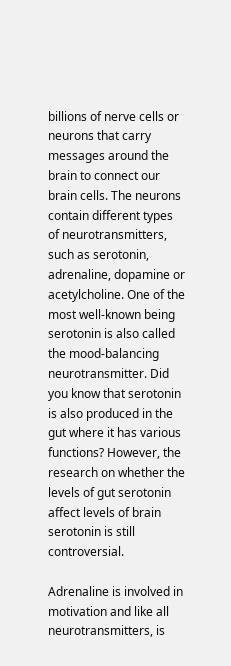billions of nerve cells or neurons that carry messages around the brain to connect our brain cells. The neurons contain different types of neurotransmitters, such as serotonin, adrenaline, dopamine or acetylcholine. One of the most well-known being serotonin is also called the mood-balancing neurotransmitter. Did you know that serotonin is also produced in the gut where it has various functions? However, the research on whether the levels of gut serotonin affect levels of brain serotonin is still controversial.

Adrenaline is involved in motivation and like all neurotransmitters, is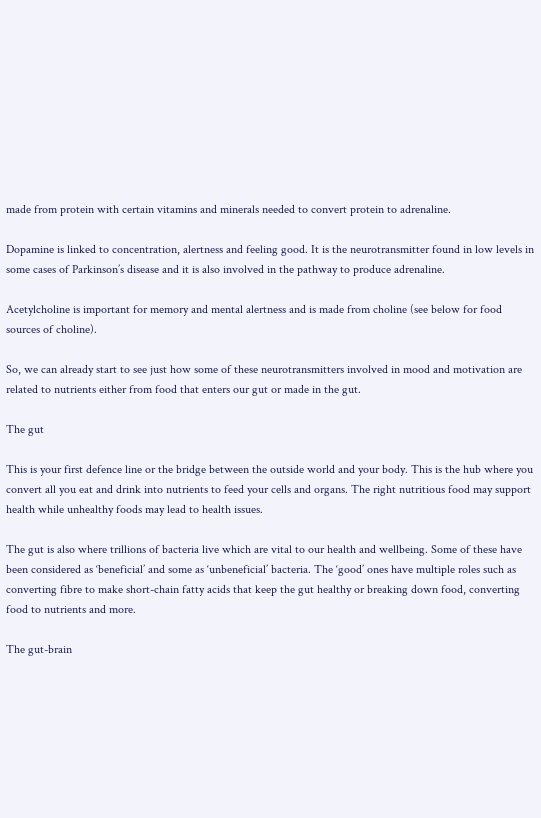made from protein with certain vitamins and minerals needed to convert protein to adrenaline.

Dopamine is linked to concentration, alertness and feeling good. It is the neurotransmitter found in low levels in some cases of Parkinson’s disease and it is also involved in the pathway to produce adrenaline.

Acetylcholine is important for memory and mental alertness and is made from choline (see below for food sources of choline).

So, we can already start to see just how some of these neurotransmitters involved in mood and motivation are related to nutrients either from food that enters our gut or made in the gut.

The gut

This is your first defence line or the bridge between the outside world and your body. This is the hub where you convert all you eat and drink into nutrients to feed your cells and organs. The right nutritious food may support health while unhealthy foods may lead to health issues.

The gut is also where trillions of bacteria live which are vital to our health and wellbeing. Some of these have been considered as ‘beneficial’ and some as ‘unbeneficial’ bacteria. The ‘good’ ones have multiple roles such as converting fibre to make short-chain fatty acids that keep the gut healthy or breaking down food, converting food to nutrients and more.

The gut-brain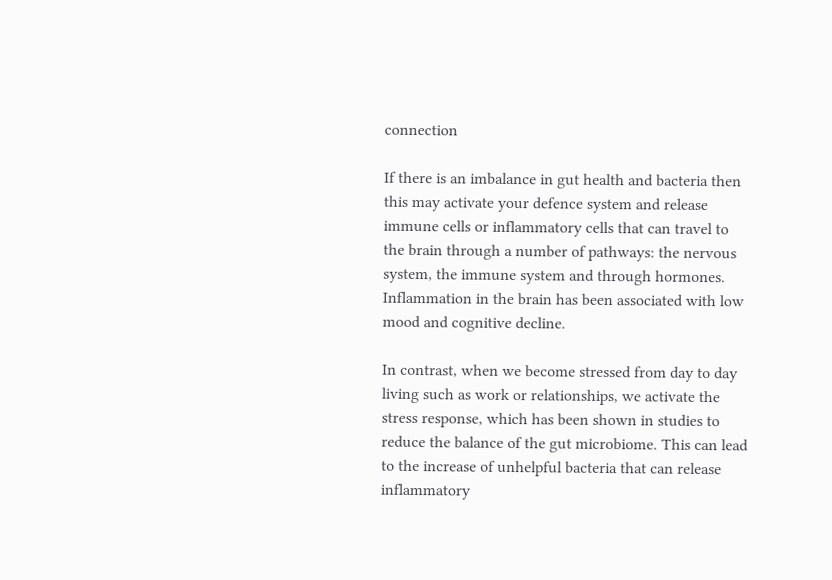connection

If there is an imbalance in gut health and bacteria then this may activate your defence system and release immune cells or inflammatory cells that can travel to the brain through a number of pathways: the nervous system, the immune system and through hormones. Inflammation in the brain has been associated with low mood and cognitive decline.

In contrast, when we become stressed from day to day living such as work or relationships, we activate the stress response, which has been shown in studies to reduce the balance of the gut microbiome. This can lead to the increase of unhelpful bacteria that can release inflammatory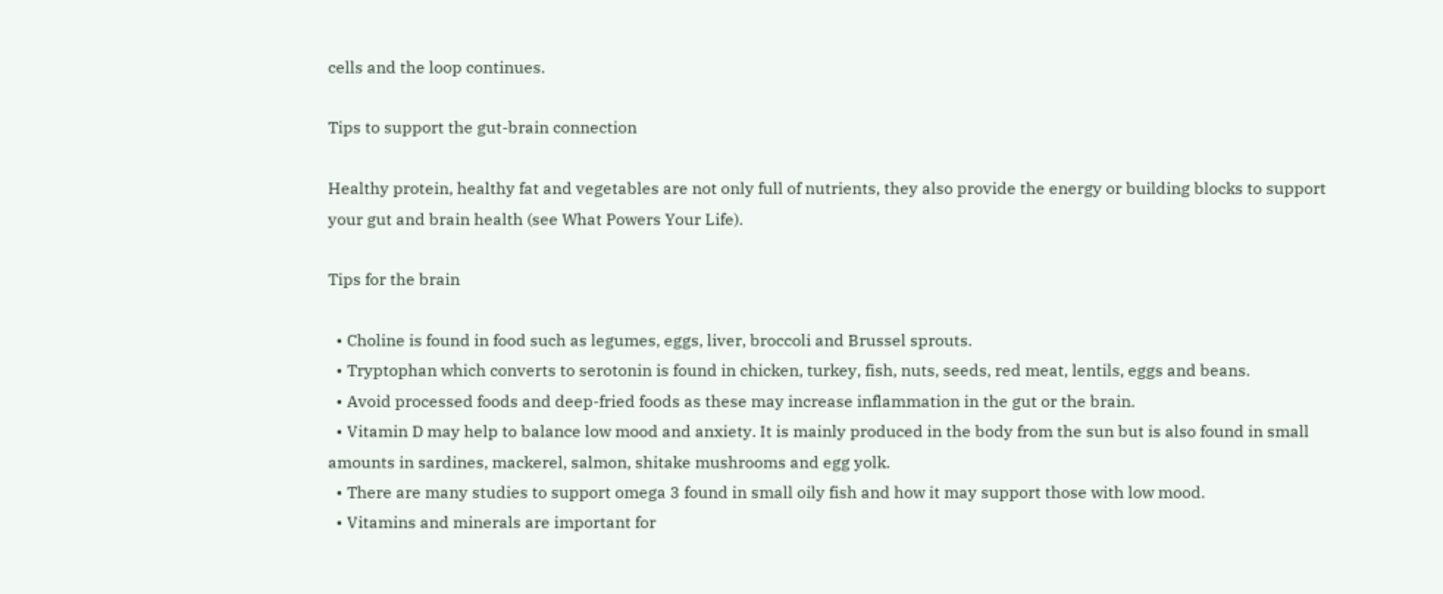cells and the loop continues.

Tips to support the gut-brain connection

Healthy protein, healthy fat and vegetables are not only full of nutrients, they also provide the energy or building blocks to support your gut and brain health (see What Powers Your Life).

Tips for the brain

  • Choline is found in food such as legumes, eggs, liver, broccoli and Brussel sprouts.
  • Tryptophan which converts to serotonin is found in chicken, turkey, fish, nuts, seeds, red meat, lentils, eggs and beans.
  • Avoid processed foods and deep-fried foods as these may increase inflammation in the gut or the brain.
  • Vitamin D may help to balance low mood and anxiety. It is mainly produced in the body from the sun but is also found in small amounts in sardines, mackerel, salmon, shitake mushrooms and egg yolk.
  • There are many studies to support omega 3 found in small oily fish and how it may support those with low mood.
  • Vitamins and minerals are important for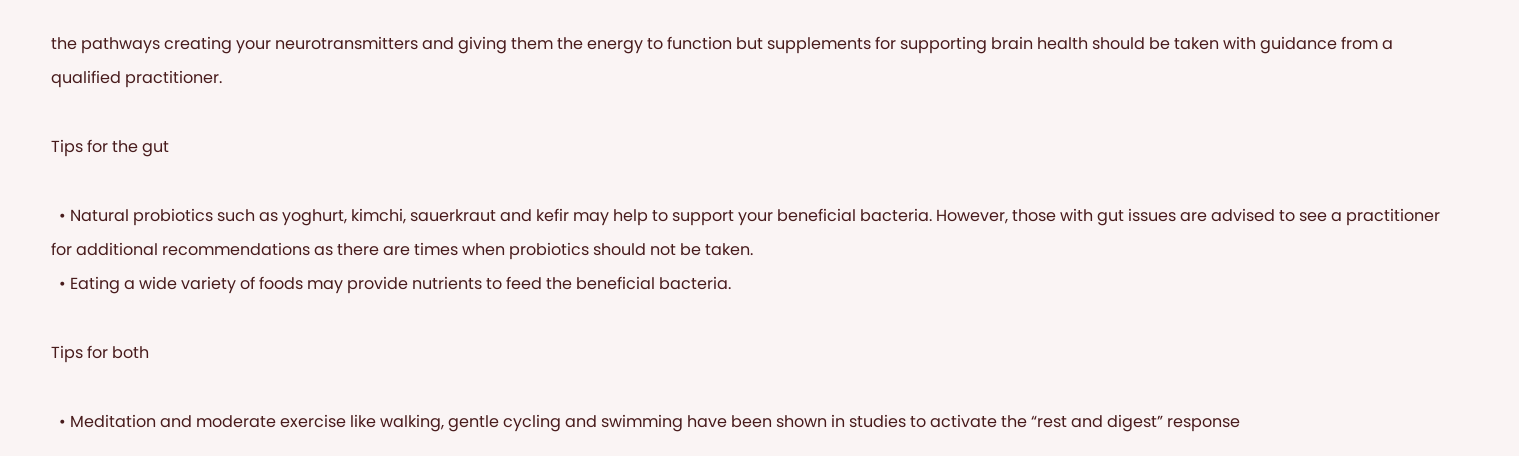the pathways creating your neurotransmitters and giving them the energy to function but supplements for supporting brain health should be taken with guidance from a qualified practitioner.

Tips for the gut

  • Natural probiotics such as yoghurt, kimchi, sauerkraut and kefir may help to support your beneficial bacteria. However, those with gut issues are advised to see a practitioner for additional recommendations as there are times when probiotics should not be taken.
  • Eating a wide variety of foods may provide nutrients to feed the beneficial bacteria.

Tips for both

  • Meditation and moderate exercise like walking, gentle cycling and swimming have been shown in studies to activate the “rest and digest” response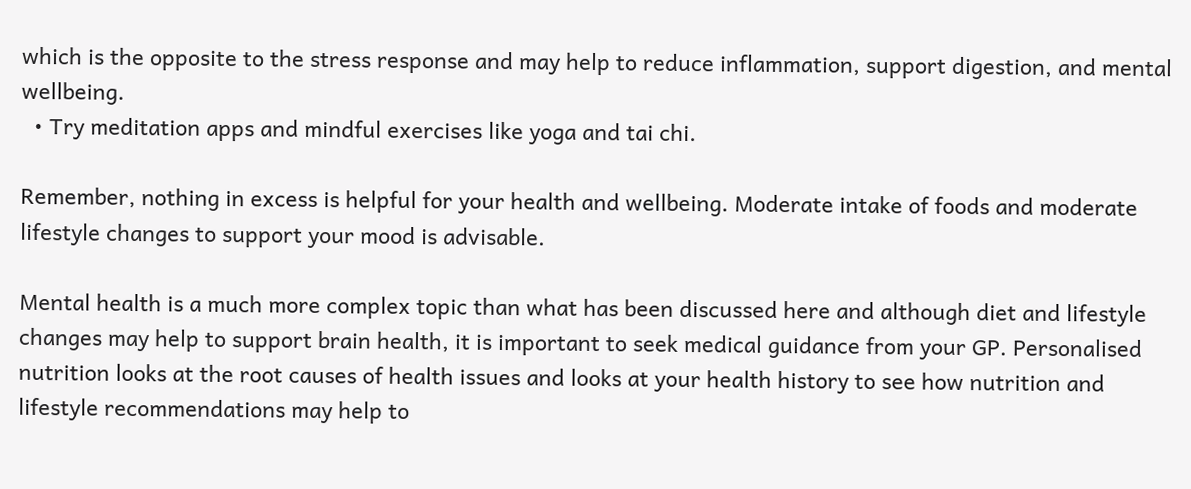which is the opposite to the stress response and may help to reduce inflammation, support digestion, and mental wellbeing.
  • Try meditation apps and mindful exercises like yoga and tai chi.

Remember, nothing in excess is helpful for your health and wellbeing. Moderate intake of foods and moderate lifestyle changes to support your mood is advisable.

Mental health is a much more complex topic than what has been discussed here and although diet and lifestyle changes may help to support brain health, it is important to seek medical guidance from your GP. Personalised nutrition looks at the root causes of health issues and looks at your health history to see how nutrition and lifestyle recommendations may help to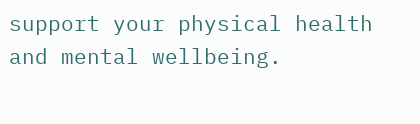support your physical health and mental wellbeing.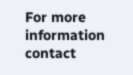For more information contact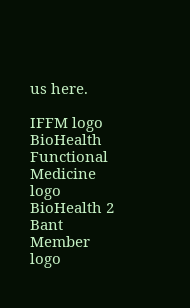us here.

IFFM logo BioHealth
Functional Medicine logo BioHealth 2
Bant Member logo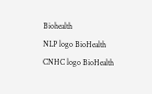Biohealth
NLP logo BioHealth
CNHC logo BioHealth